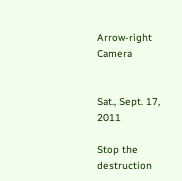Arrow-right Camera


Sat., Sept. 17, 2011

Stop the destruction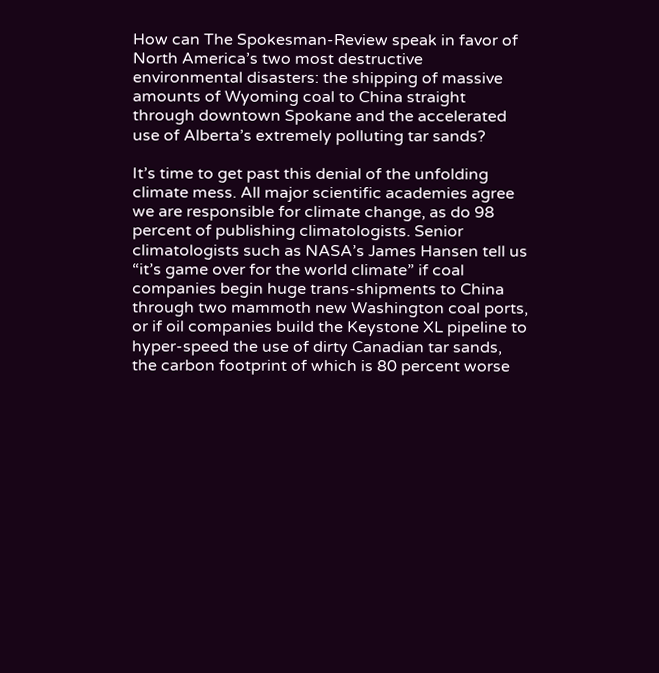How can The Spokesman-Review speak in favor of North America’s two most destructive environmental disasters: the shipping of massive amounts of Wyoming coal to China straight through downtown Spokane and the accelerated use of Alberta’s extremely polluting tar sands?

It’s time to get past this denial of the unfolding climate mess. All major scientific academies agree we are responsible for climate change, as do 98 percent of publishing climatologists. Senior climatologists such as NASA’s James Hansen tell us “it’s game over for the world climate” if coal companies begin huge trans-shipments to China through two mammoth new Washington coal ports, or if oil companies build the Keystone XL pipeline to hyper-speed the use of dirty Canadian tar sands, the carbon footprint of which is 80 percent worse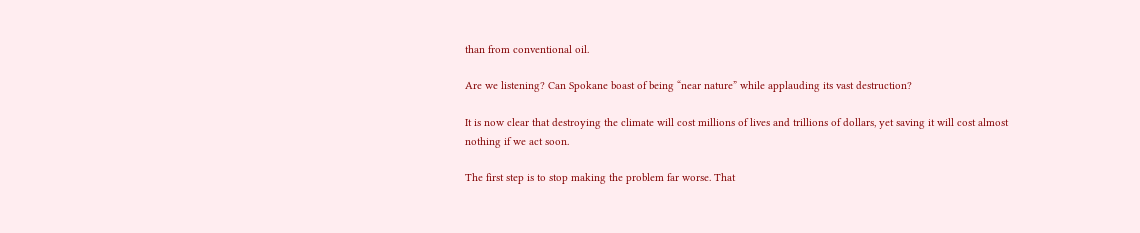than from conventional oil.

Are we listening? Can Spokane boast of being “near nature” while applauding its vast destruction?

It is now clear that destroying the climate will cost millions of lives and trillions of dollars, yet saving it will cost almost nothing if we act soon.

The first step is to stop making the problem far worse. That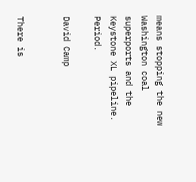means stopping the new Washington coal superports and the Keystone XL pipeline. Period.

David Camp


There is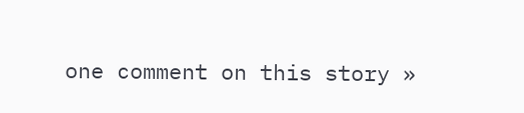one comment on this story »